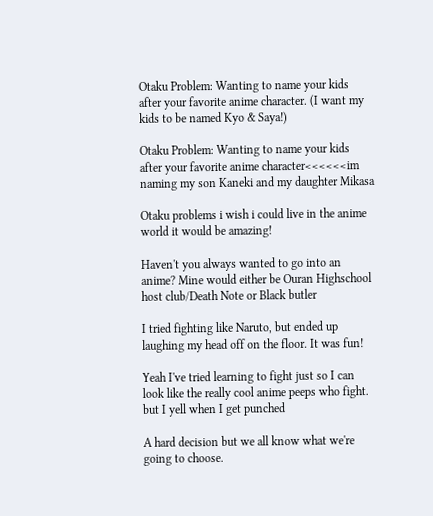Otaku Problem: Wanting to name your kids after your favorite anime character. (I want my kids to be named Kyo & Saya!)

Otaku Problem: Wanting to name your kids after your favorite anime character<<<<<<im naming my son Kaneki and my daughter Mikasa

Otaku problems i wish i could live in the anime world it would be amazing!

Haven't you always wanted to go into an anime? Mine would either be Ouran Highschool host club/Death Note or Black butler

I tried fighting like Naruto, but ended up laughing my head off on the floor. It was fun!

Yeah I've tried learning to fight just so I can look like the really cool anime peeps who fight. but I yell when I get punched

A hard decision but we all know what we're going to choose.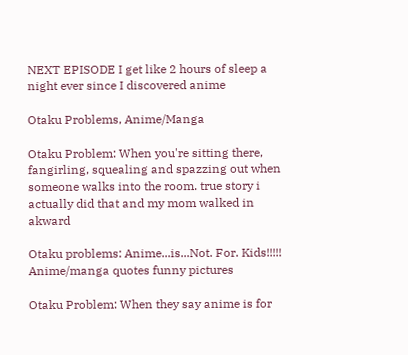NEXT EPISODE I get like 2 hours of sleep a night ever since I discovered anime

Otaku Problems, Anime/Manga

Otaku Problem: When you're sitting there, fangirling, squealing and spazzing out when someone walks into the room. true story i actually did that and my mom walked in akward

Otaku problems: Anime...is...Not. For. Kids!!!!! Anime/manga quotes funny pictures

Otaku Problem: When they say anime is for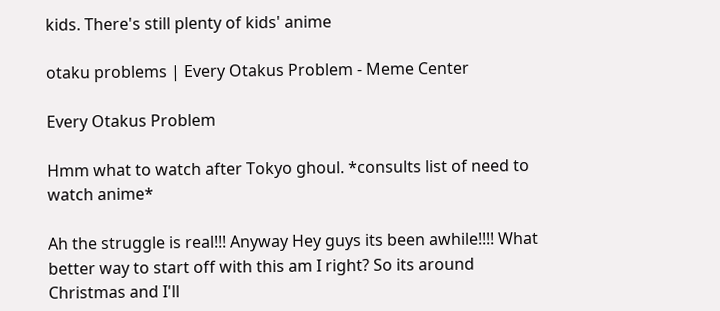kids. There's still plenty of kids' anime

otaku problems | Every Otakus Problem - Meme Center

Every Otakus Problem

Hmm what to watch after Tokyo ghoul. *consults list of need to watch anime*

Ah the struggle is real!!! Anyway Hey guys its been awhile!!!! What better way to start off with this am I right? So its around Christmas and I'll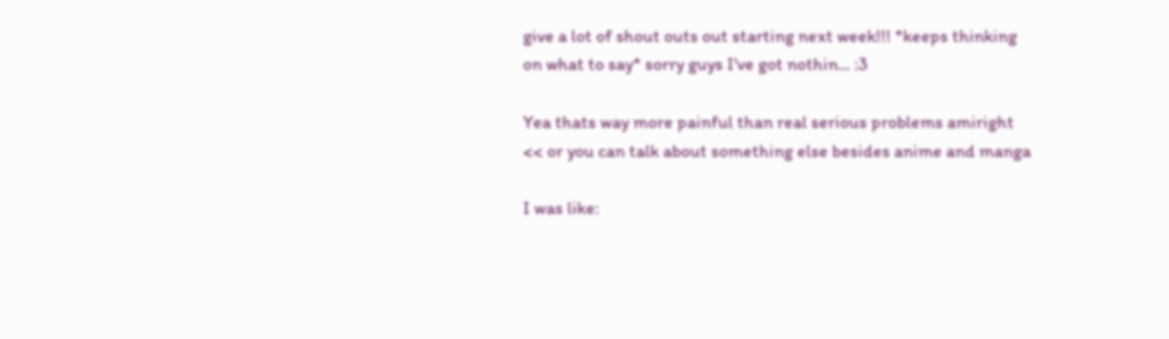give a lot of shout outs out starting next week!!! *keeps thinking on what to say* sorry guys I've got nothin... :3

Yea thats way more painful than real serious problems amiright << or you can talk about something else besides anime and manga

I was like: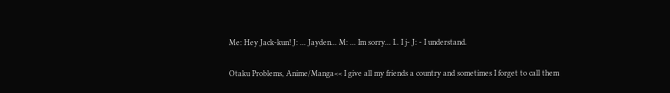Me: Hey Jack-kun! J: ... Jayden... M: ... Im sorry... I.. I j- J: - I understand.

Otaku Problems, Anime/Manga<< I give all my friends a country and sometimes I forget to call them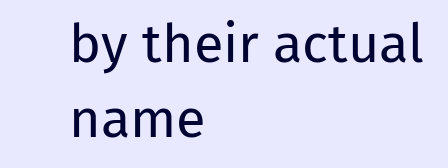by their actual name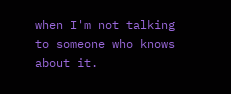when I'm not talking to someone who knows about it.